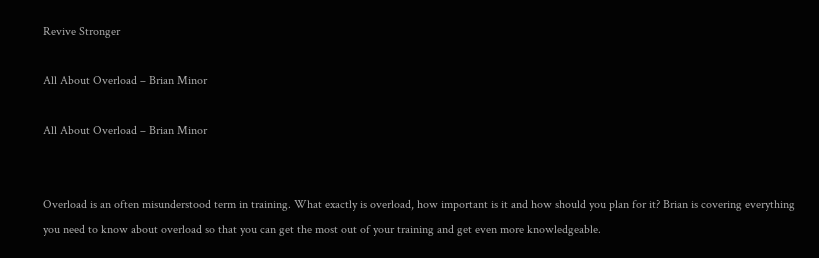Revive Stronger

All About Overload – Brian Minor

All About Overload – Brian Minor


Overload is an often misunderstood term in training. What exactly is overload, how important is it and how should you plan for it? Brian is covering everything you need to know about overload so that you can get the most out of your training and get even more knowledgeable.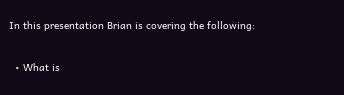In this presentation Brian is covering the following:

  • What is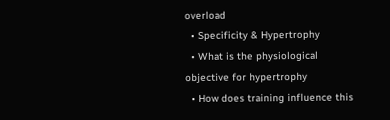overload
  • Specificity & Hypertrophy
  • What is the physiological objective for hypertrophy
  • How does training influence this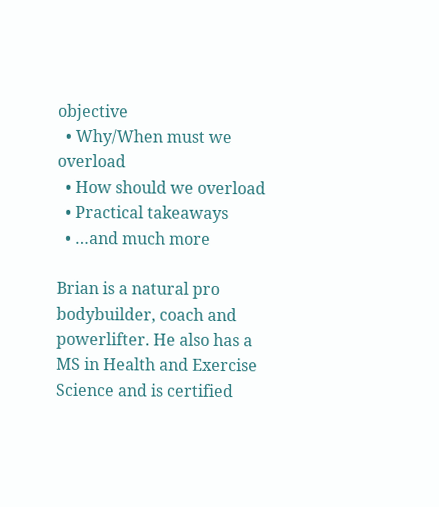objective
  • Why/When must we overload
  • How should we overload
  • Practical takeaways
  • …and much more

Brian is a natural pro bodybuilder, coach and powerlifter. He also has a MS in Health and Exercise Science and is certified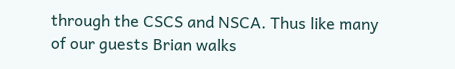through the CSCS and NSCA. Thus like many of our guests Brian walks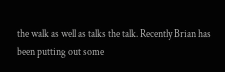the walk as well as talks the talk. Recently Brian has been putting out some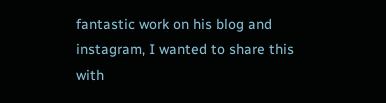fantastic work on his blog and instagram, I wanted to share this with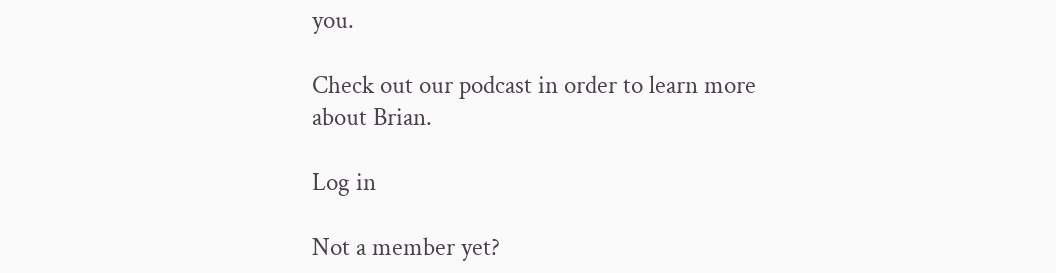you.

Check out our podcast in order to learn more about Brian.

Log in

Not a member yet?